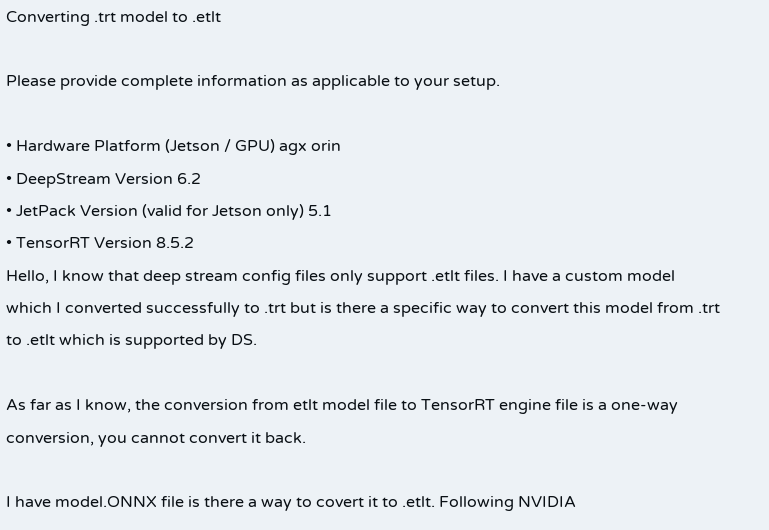Converting .trt model to .etlt

Please provide complete information as applicable to your setup.

• Hardware Platform (Jetson / GPU) agx orin
• DeepStream Version 6.2
• JetPack Version (valid for Jetson only) 5.1
• TensorRT Version 8.5.2
Hello, I know that deep stream config files only support .etlt files. I have a custom model which I converted successfully to .trt but is there a specific way to convert this model from .trt to .etlt which is supported by DS.

As far as I know, the conversion from etlt model file to TensorRT engine file is a one-way conversion, you cannot convert it back.

I have model.ONNX file is there a way to covert it to .etlt. Following NVIDIA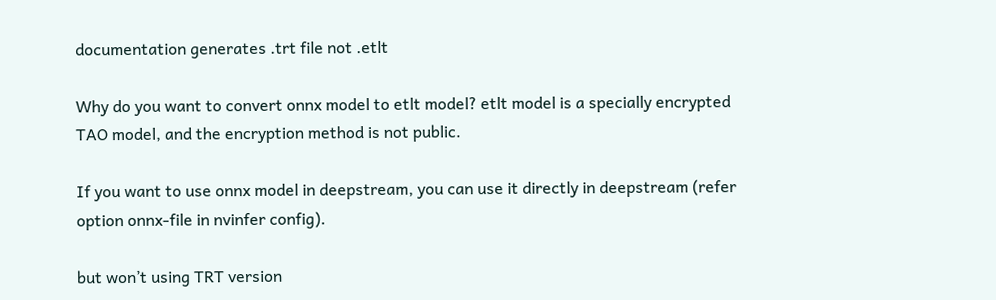documentation generates .trt file not .etlt

Why do you want to convert onnx model to etlt model? etlt model is a specially encrypted TAO model, and the encryption method is not public.

If you want to use onnx model in deepstream, you can use it directly in deepstream (refer option onnx-file in nvinfer config).

but won’t using TRT version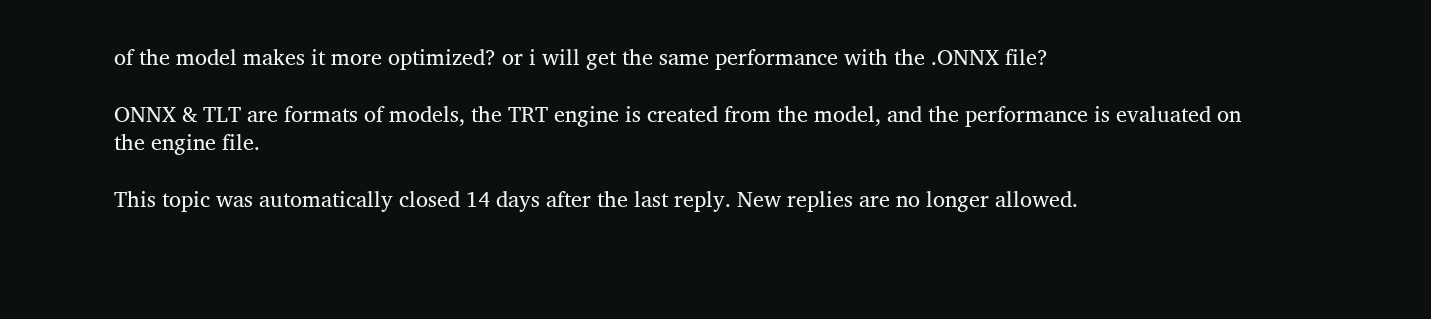of the model makes it more optimized? or i will get the same performance with the .ONNX file?

ONNX & TLT are formats of models, the TRT engine is created from the model, and the performance is evaluated on the engine file.

This topic was automatically closed 14 days after the last reply. New replies are no longer allowed.